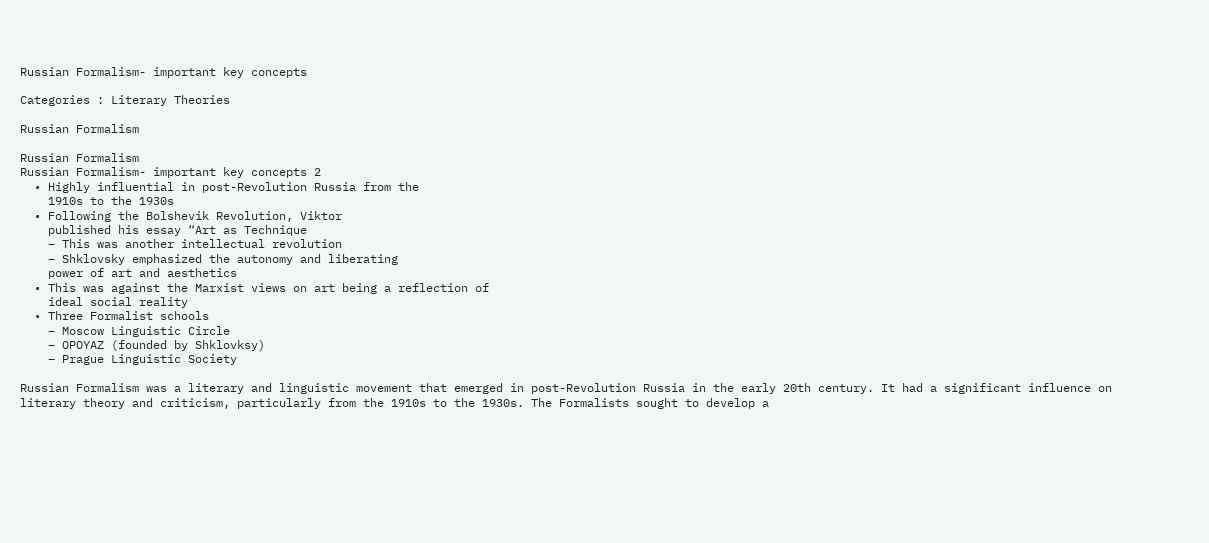Russian Formalism- important key concepts

Categories : Literary Theories

Russian Formalism

Russian Formalism
Russian Formalism- important key concepts 2
  • Highly influential in post-Revolution Russia from the
    1910s to the 1930s
  • Following the Bolshevik Revolution, Viktor
    published his essay “Art as Technique
    – This was another intellectual revolution
    – Shklovsky emphasized the autonomy and liberating
    power of art and aesthetics
  • This was against the Marxist views on art being a reflection of
    ideal social reality
  • Three Formalist schools
    – Moscow Linguistic Circle
    – OPOYAZ (founded by Shklovksy)
    – Prague Linguistic Society

Russian Formalism was a literary and linguistic movement that emerged in post-Revolution Russia in the early 20th century. It had a significant influence on literary theory and criticism, particularly from the 1910s to the 1930s. The Formalists sought to develop a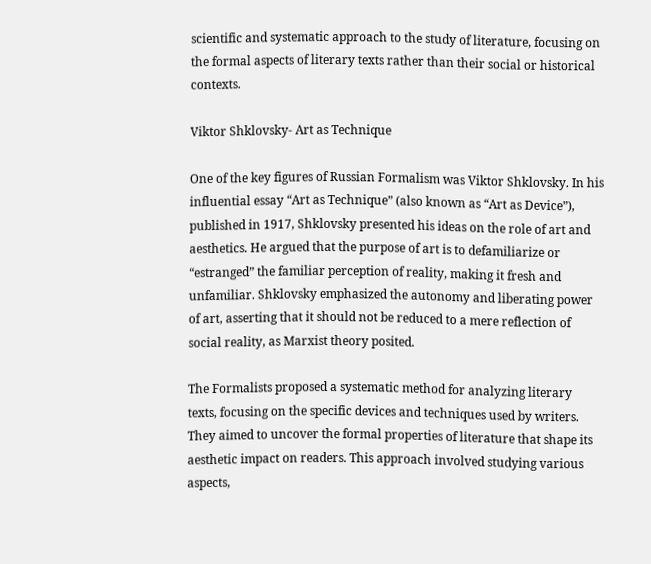scientific and systematic approach to the study of literature, focusing on the formal aspects of literary texts rather than their social or historical contexts.

Viktor Shklovsky- Art as Technique

One of the key figures of Russian Formalism was Viktor Shklovsky. In his influential essay “Art as Technique” (also known as “Art as Device”), published in 1917, Shklovsky presented his ideas on the role of art and aesthetics. He argued that the purpose of art is to defamiliarize or “estranged” the familiar perception of reality, making it fresh and unfamiliar. Shklovsky emphasized the autonomy and liberating power of art, asserting that it should not be reduced to a mere reflection of social reality, as Marxist theory posited.

The Formalists proposed a systematic method for analyzing literary texts, focusing on the specific devices and techniques used by writers. They aimed to uncover the formal properties of literature that shape its aesthetic impact on readers. This approach involved studying various aspects,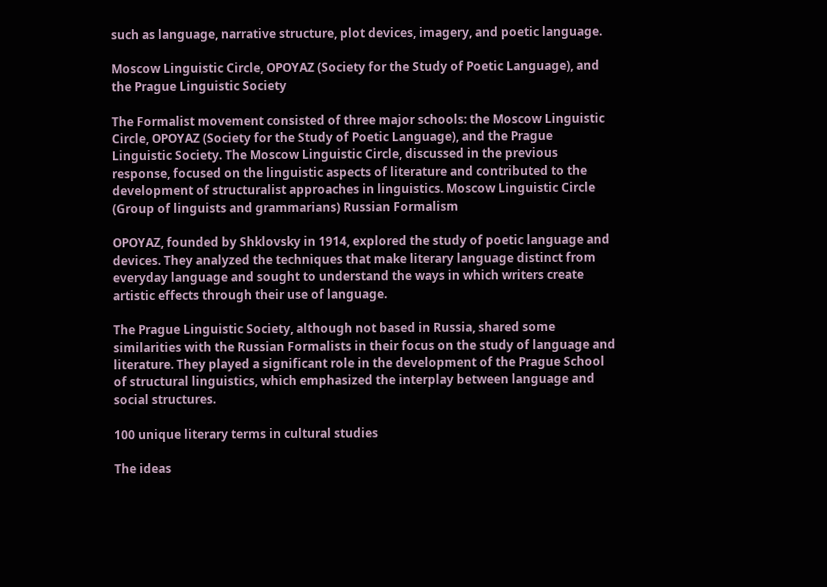such as language, narrative structure, plot devices, imagery, and poetic language.

Moscow Linguistic Circle, OPOYAZ (Society for the Study of Poetic Language), and the Prague Linguistic Society

The Formalist movement consisted of three major schools: the Moscow Linguistic Circle, OPOYAZ (Society for the Study of Poetic Language), and the Prague Linguistic Society. The Moscow Linguistic Circle, discussed in the previous response, focused on the linguistic aspects of literature and contributed to the development of structuralist approaches in linguistics. Moscow Linguistic Circle (Group of linguists and grammarians) Russian Formalism

OPOYAZ, founded by Shklovsky in 1914, explored the study of poetic language and devices. They analyzed the techniques that make literary language distinct from everyday language and sought to understand the ways in which writers create artistic effects through their use of language.

The Prague Linguistic Society, although not based in Russia, shared some similarities with the Russian Formalists in their focus on the study of language and literature. They played a significant role in the development of the Prague School of structural linguistics, which emphasized the interplay between language and social structures.

100 unique literary terms in cultural studies

The ideas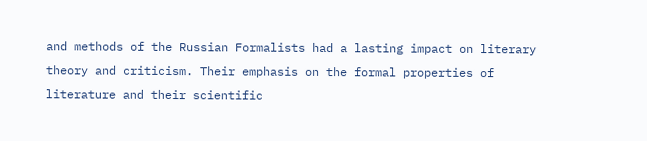and methods of the Russian Formalists had a lasting impact on literary theory and criticism. Their emphasis on the formal properties of literature and their scientific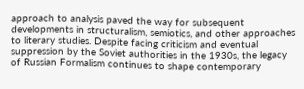approach to analysis paved the way for subsequent developments in structuralism, semiotics, and other approaches to literary studies. Despite facing criticism and eventual suppression by the Soviet authorities in the 1930s, the legacy of Russian Formalism continues to shape contemporary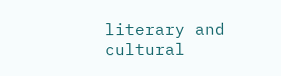literary and cultural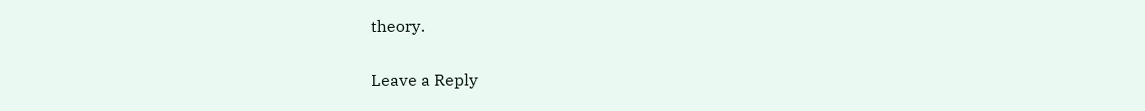theory.

Leave a Reply